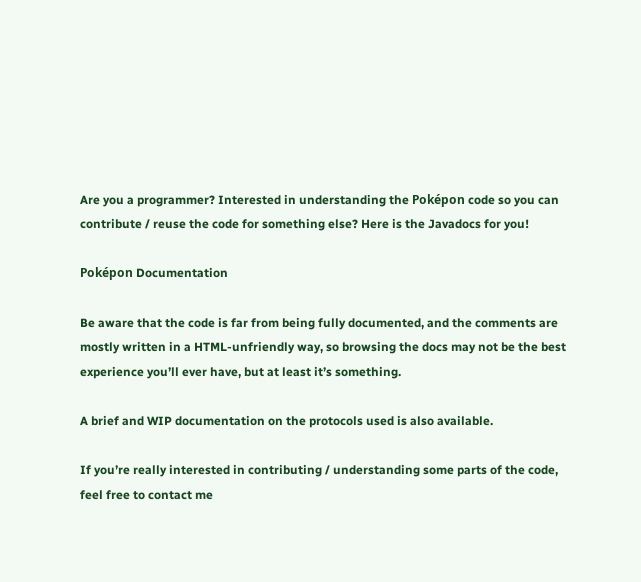Are you a programmer? Interested in understanding the Poképon code so you can contribute / reuse the code for something else? Here is the Javadocs for you!

Poképon Documentation

Be aware that the code is far from being fully documented, and the comments are mostly written in a HTML-unfriendly way, so browsing the docs may not be the best experience you’ll ever have, but at least it’s something.

A brief and WIP documentation on the protocols used is also available.

If you’re really interested in contributing / understanding some parts of the code, feel free to contact me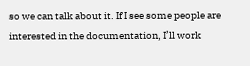so we can talk about it. If I see some people are interested in the documentation, I’ll work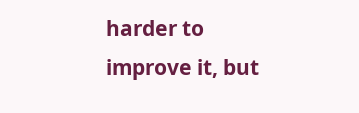harder to improve it, but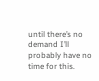until there’s no demand I’ll probably have no time for this.